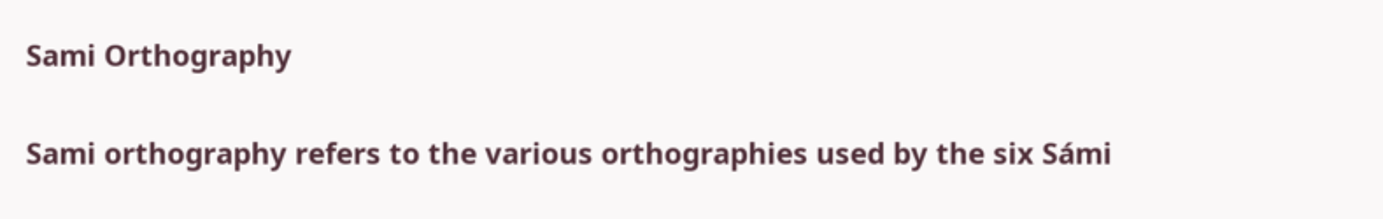Sami Orthography

Sami orthography refers to the various orthographies used by the six Sámi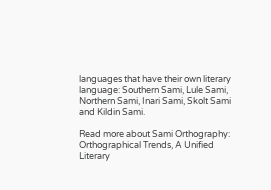languages that have their own literary language: Southern Sami, Lule Sami, Northern Sami, Inari Sami, Skolt Sami and Kildin Sami.

Read more about Sami Orthography:  Orthographical Trends, A Unified Literary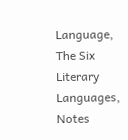Language, The Six Literary Languages, Notes